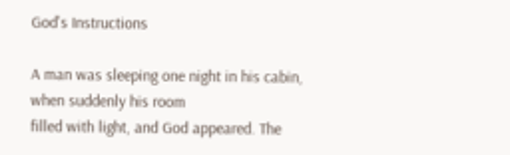God's Instructions

A man was sleeping one night in his cabin, when suddenly his room
filled with light, and God appeared. The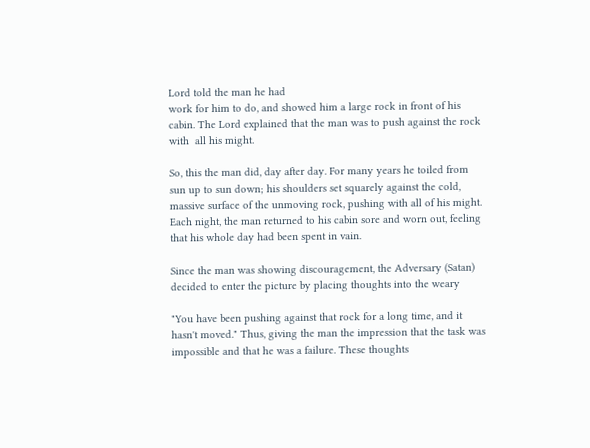Lord told the man he had
work for him to do, and showed him a large rock in front of his
cabin. The Lord explained that the man was to push against the rock
with  all his might.

So, this the man did, day after day. For many years he toiled from
sun up to sun down; his shoulders set squarely against the cold,
massive surface of the unmoving rock, pushing with all of his might.
Each night, the man returned to his cabin sore and worn out, feeling
that his whole day had been spent in vain.

Since the man was showing discouragement, the Adversary (Satan)
decided to enter the picture by placing thoughts into the weary

"You have been pushing against that rock for a long time, and it
hasn't moved." Thus, giving the man the impression that the task was
impossible and that he was a failure. These thoughts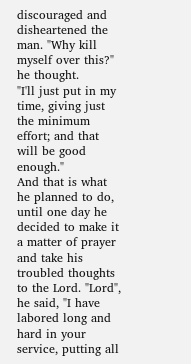discouraged and
disheartened the man. "Why kill myself over this?" he thought.
"I'll just put in my time, giving just the minimum effort; and that
will be good enough."
And that is what he planned to do, until one day he decided to make it
a matter of prayer and take his troubled thoughts to the Lord. "Lord",
he said, "I have labored long and hard in your service, putting all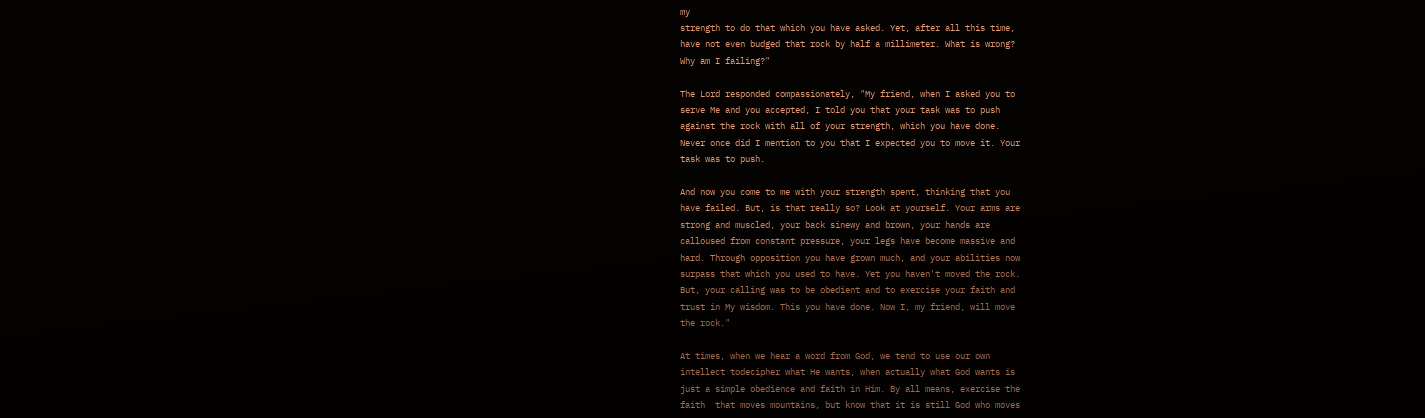my
strength to do that which you have asked. Yet, after all this time,
have not even budged that rock by half a millimeter. What is wrong?
Why am I failing?"

The Lord responded compassionately, "My friend, when I asked you to
serve Me and you accepted, I told you that your task was to push
against the rock with all of your strength, which you have done.
Never once did I mention to you that I expected you to move it. Your
task was to push.

And now you come to me with your strength spent, thinking that you
have failed. But, is that really so? Look at yourself. Your arms are
strong and muscled, your back sinewy and brown, your hands are
calloused from constant pressure, your legs have become massive and
hard. Through opposition you have grown much, and your abilities now
surpass that which you used to have. Yet you haven't moved the rock.
But, your calling was to be obedient and to exercise your faith and
trust in My wisdom. This you have done. Now I, my friend, will move
the rock."

At times, when we hear a word from God, we tend to use our own
intellect todecipher what He wants, when actually what God wants is
just a simple obedience and faith in Him. By all means, exercise the
faith  that moves mountains, but know that it is still God who moves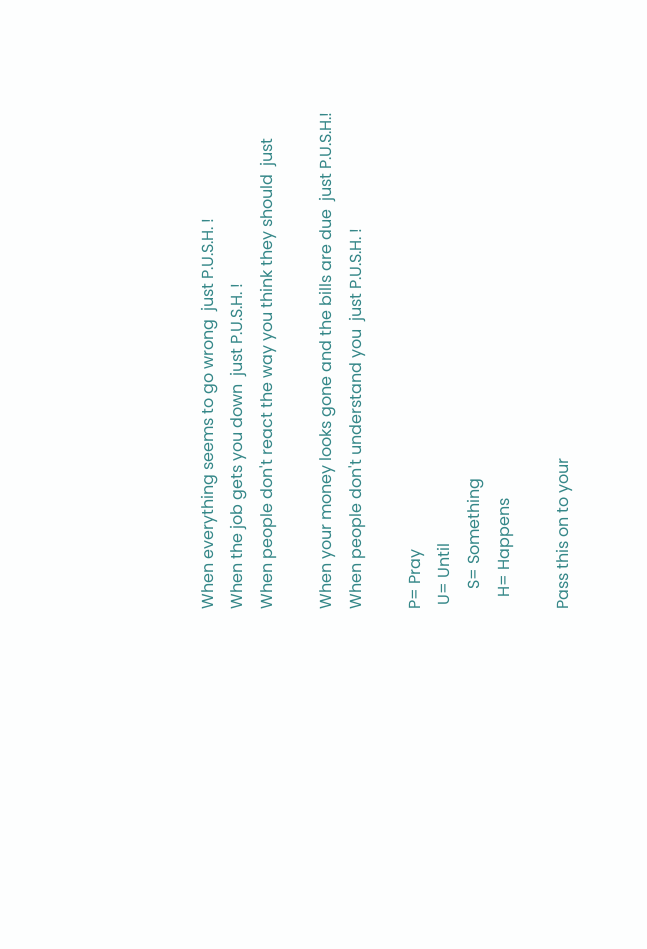When everything seems to go wrong  just P.U.S.H. !
When the job gets you down  just P.U.S.H. !
When people don't react the way you think they should  just

When your money looks gone and the bills are due  just P.U.S.H.!
When people don't understand you  just P.U.S.H. !

P= Pray
 U= Until
     S= Something
   H= Happens

Pass this on to your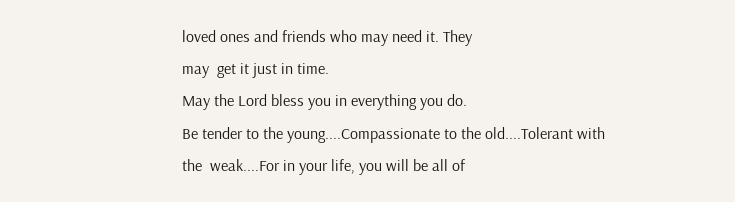loved ones and friends who may need it. They
may  get it just in time.
May the Lord bless you in everything you do.
Be tender to the young....Compassionate to the old....Tolerant with
the  weak....For in your life, you will be all of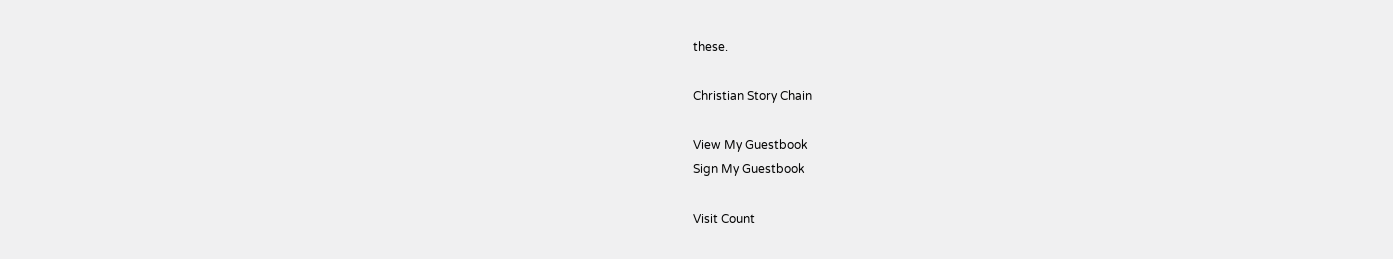these.

Christian Story Chain

View My Guestbook
Sign My Guestbook

Visit Count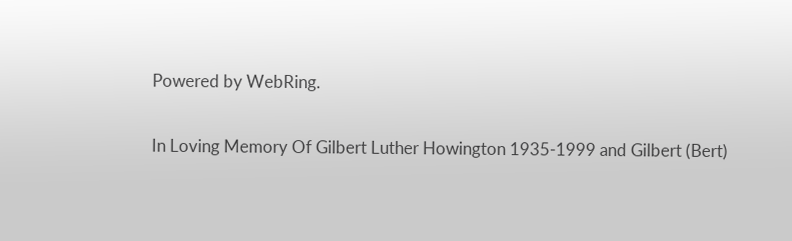Powered by WebRing.

In Loving Memory Of Gilbert Luther Howington 1935-1999 and Gilbert (Bert)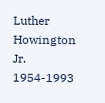Luther Howington Jr. 1954-1993